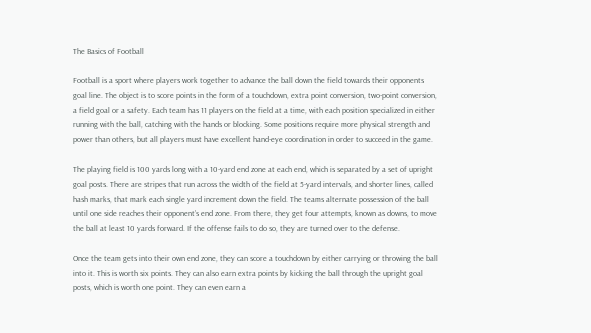The Basics of Football

Football is a sport where players work together to advance the ball down the field towards their opponents goal line. The object is to score points in the form of a touchdown, extra point conversion, two-point conversion, a field goal or a safety. Each team has 11 players on the field at a time, with each position specialized in either running with the ball, catching with the hands or blocking. Some positions require more physical strength and power than others, but all players must have excellent hand-eye coordination in order to succeed in the game.

The playing field is 100 yards long with a 10-yard end zone at each end, which is separated by a set of upright goal posts. There are stripes that run across the width of the field at 5-yard intervals, and shorter lines, called hash marks, that mark each single yard increment down the field. The teams alternate possession of the ball until one side reaches their opponent’s end zone. From there, they get four attempts, known as downs, to move the ball at least 10 yards forward. If the offense fails to do so, they are turned over to the defense.

Once the team gets into their own end zone, they can score a touchdown by either carrying or throwing the ball into it. This is worth six points. They can also earn extra points by kicking the ball through the upright goal posts, which is worth one point. They can even earn a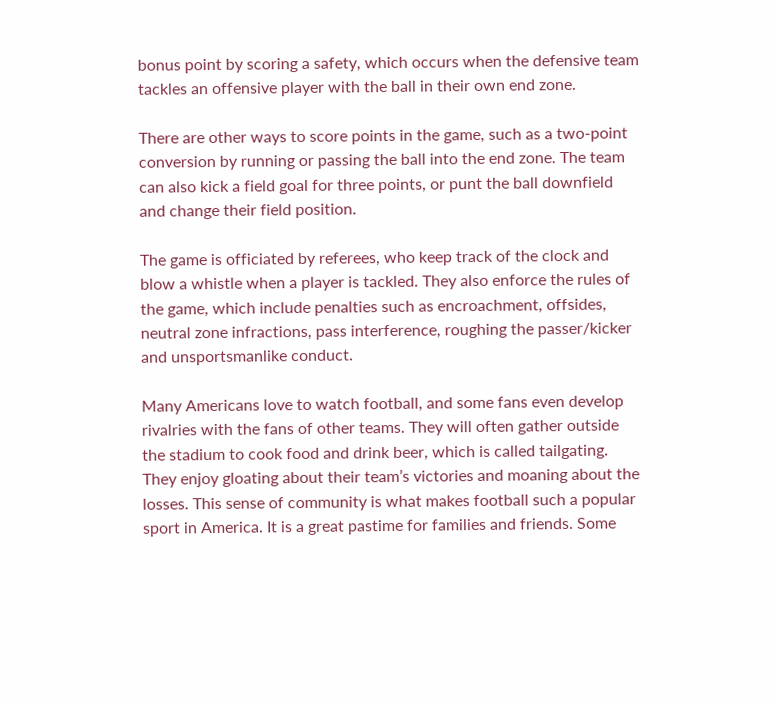bonus point by scoring a safety, which occurs when the defensive team tackles an offensive player with the ball in their own end zone.

There are other ways to score points in the game, such as a two-point conversion by running or passing the ball into the end zone. The team can also kick a field goal for three points, or punt the ball downfield and change their field position.

The game is officiated by referees, who keep track of the clock and blow a whistle when a player is tackled. They also enforce the rules of the game, which include penalties such as encroachment, offsides, neutral zone infractions, pass interference, roughing the passer/kicker and unsportsmanlike conduct.

Many Americans love to watch football, and some fans even develop rivalries with the fans of other teams. They will often gather outside the stadium to cook food and drink beer, which is called tailgating. They enjoy gloating about their team’s victories and moaning about the losses. This sense of community is what makes football such a popular sport in America. It is a great pastime for families and friends. Some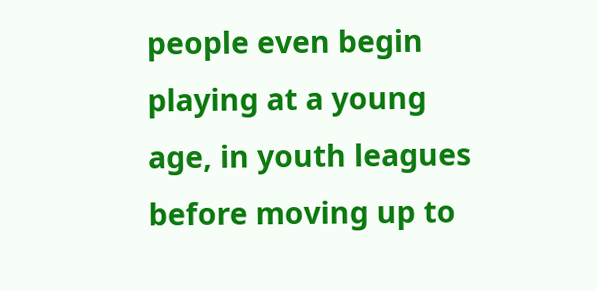people even begin playing at a young age, in youth leagues before moving up to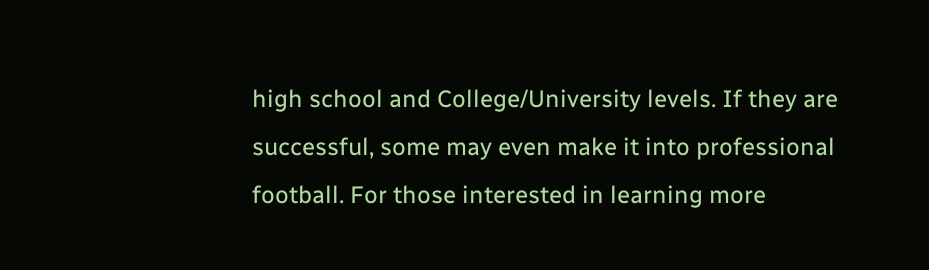high school and College/University levels. If they are successful, some may even make it into professional football. For those interested in learning more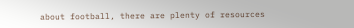about football, there are plenty of resources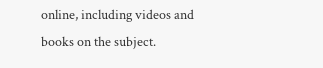online, including videos and books on the subject.